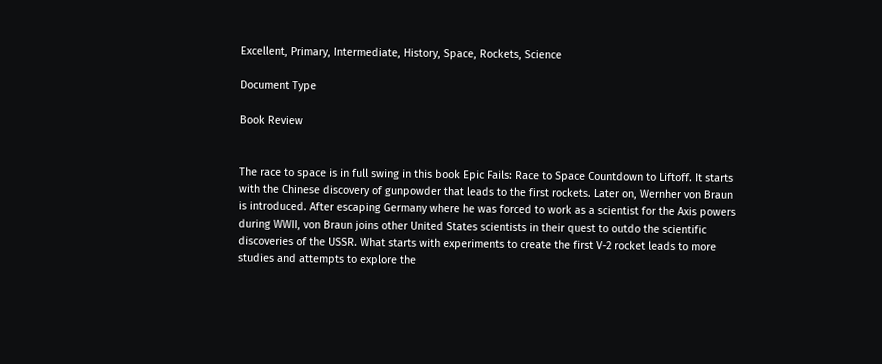Excellent, Primary, Intermediate, History, Space, Rockets, Science

Document Type

Book Review


The race to space is in full swing in this book Epic Fails: Race to Space Countdown to Liftoff. It starts with the Chinese discovery of gunpowder that leads to the first rockets. Later on, Wernher von Braun is introduced. After escaping Germany where he was forced to work as a scientist for the Axis powers during WWII, von Braun joins other United States scientists in their quest to outdo the scientific discoveries of the USSR. What starts with experiments to create the first V-2 rocket leads to more studies and attempts to explore the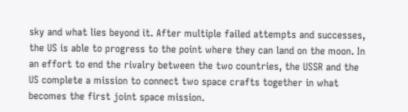sky and what lies beyond it. After multiple failed attempts and successes, the US is able to progress to the point where they can land on the moon. In an effort to end the rivalry between the two countries, the USSR and the US complete a mission to connect two space crafts together in what becomes the first joint space mission.